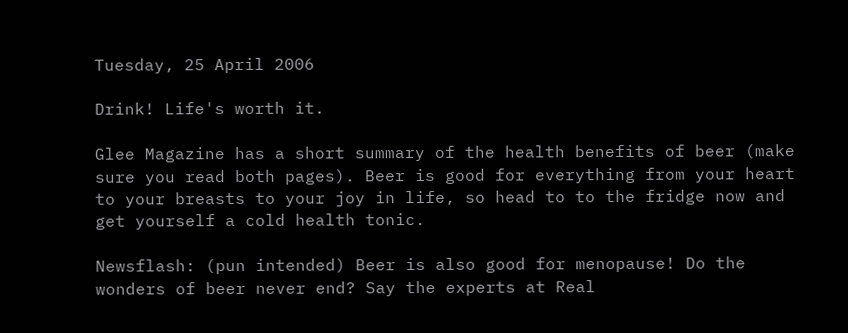Tuesday, 25 April 2006

Drink! Life's worth it.

Glee Magazine has a short summary of the health benefits of beer (make sure you read both pages). Beer is good for everything from your heart to your breasts to your joy in life, so head to to the fridge now and get yourself a cold health tonic.

Newsflash: (pun intended) Beer is also good for menopause! Do the wonders of beer never end? Say the experts at Real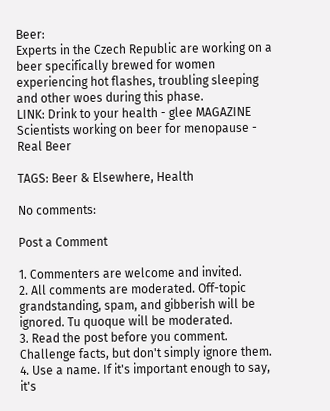Beer:
Experts in the Czech Republic are working on a beer specifically brewed for women experiencing hot flashes, troubling sleeping and other woes during this phase.
LINK: Drink to your health - glee MAGAZINE
Scientists working on beer for menopause - Real Beer

TAGS: Beer & Elsewhere, Health

No comments:

Post a Comment

1. Commenters are welcome and invited.
2. All comments are moderated. Off-topic grandstanding, spam, and gibberish will be ignored. Tu quoque will be moderated.
3. Read the post before you comment. Challenge facts, but don't simply ignore them.
4. Use a name. If it's important enough to say, it's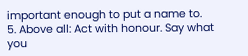important enough to put a name to.
5. Above all: Act with honour. Say what you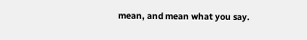mean, and mean what you say.